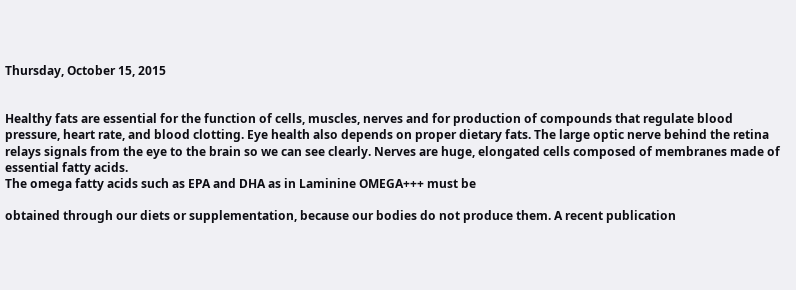Thursday, October 15, 2015


Healthy fats are essential for the function of cells, muscles, nerves and for production of compounds that regulate blood pressure, heart rate, and blood clotting. Eye health also depends on proper dietary fats. The large optic nerve behind the retina relays signals from the eye to the brain so we can see clearly. Nerves are huge, elongated cells composed of membranes made of essential fatty acids.
The omega fatty acids such as EPA and DHA as in Laminine OMEGA+++ must be

obtained through our diets or supplementation, because our bodies do not produce them. A recent publication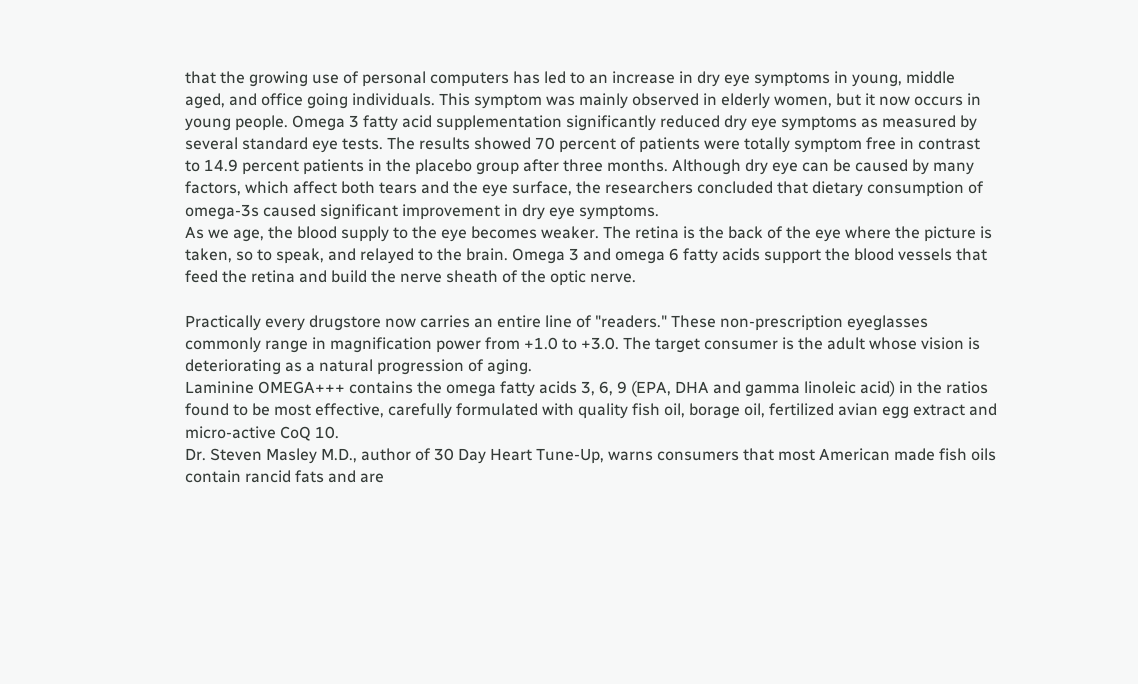that the growing use of personal computers has led to an increase in dry eye symptoms in young, middle aged, and office going individuals. This symptom was mainly observed in elderly women, but it now occurs in young people. Omega 3 fatty acid supplementation significantly reduced dry eye symptoms as measured by several standard eye tests. The results showed 70 percent of patients were totally symptom free in contrast to 14.9 percent patients in the placebo group after three months. Although dry eye can be caused by many factors, which affect both tears and the eye surface, the researchers concluded that dietary consumption of omega-3s caused significant improvement in dry eye symptoms.
As we age, the blood supply to the eye becomes weaker. The retina is the back of the eye where the picture is taken, so to speak, and relayed to the brain. Omega 3 and omega 6 fatty acids support the blood vessels that feed the retina and build the nerve sheath of the optic nerve.

Practically every drugstore now carries an entire line of "readers." These non-prescription eyeglasses commonly range in magnification power from +1.0 to +3.0. The target consumer is the adult whose vision is deteriorating as a natural progression of aging.
Laminine OMEGA+++ contains the omega fatty acids 3, 6, 9 (EPA, DHA and gamma linoleic acid) in the ratios found to be most effective, carefully formulated with quality fish oil, borage oil, fertilized avian egg extract and micro-active CoQ 10.
Dr. Steven Masley M.D., author of 30 Day Heart Tune-Up, warns consumers that most American made fish oils contain rancid fats and are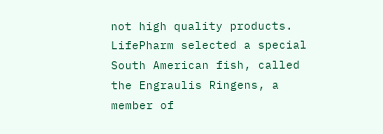not high quality products. LifePharm selected a special South American fish, called the Engraulis Ringens, a member of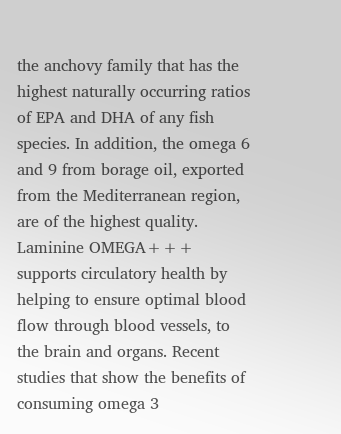the anchovy family that has the highest naturally occurring ratios of EPA and DHA of any fish species. In addition, the omega 6 and 9 from borage oil, exported from the Mediterranean region, are of the highest quality.
Laminine OMEGA+++ supports circulatory health by helping to ensure optimal blood flow through blood vessels, to the brain and organs. Recent studies that show the benefits of consuming omega 3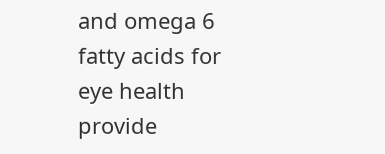and omega 6 fatty acids for eye health provide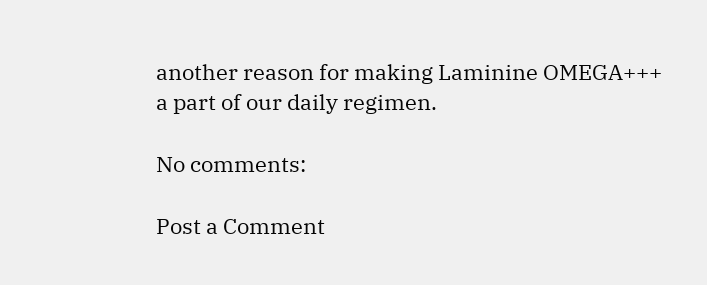another reason for making Laminine OMEGA+++ a part of our daily regimen.

No comments:

Post a Comment